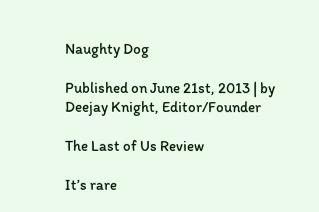Naughty Dog

Published on June 21st, 2013 | by Deejay Knight, Editor/Founder

The Last of Us Review

It’s rare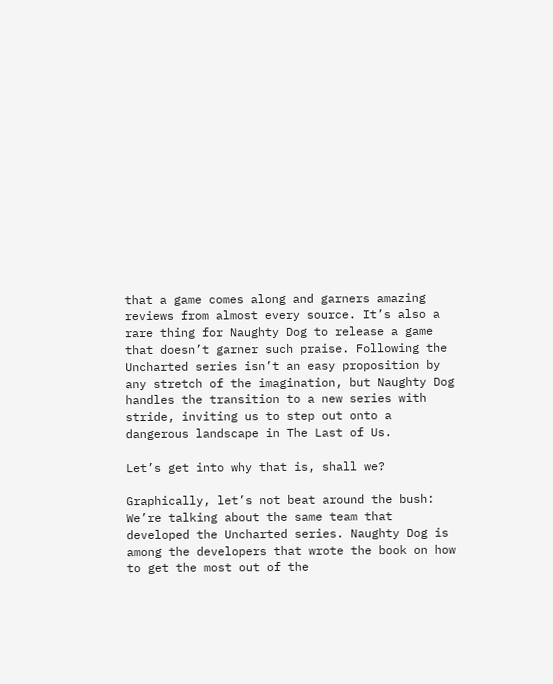that a game comes along and garners amazing reviews from almost every source. It’s also a rare thing for Naughty Dog to release a game that doesn’t garner such praise. Following the Uncharted series isn’t an easy proposition by any stretch of the imagination, but Naughty Dog handles the transition to a new series with stride, inviting us to step out onto a dangerous landscape in The Last of Us.

Let’s get into why that is, shall we?

Graphically, let’s not beat around the bush: We’re talking about the same team that developed the Uncharted series. Naughty Dog is among the developers that wrote the book on how to get the most out of the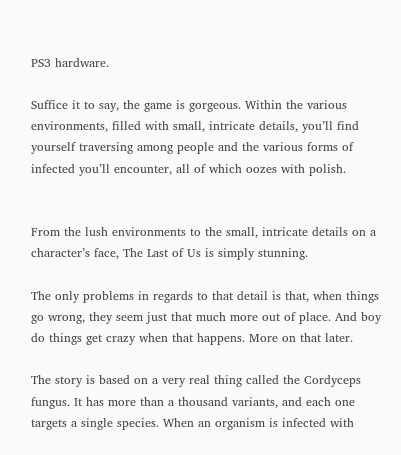PS3 hardware.

Suffice it to say, the game is gorgeous. Within the various environments, filled with small, intricate details, you’ll find yourself traversing among people and the various forms of infected you’ll encounter, all of which oozes with polish.


From the lush environments to the small, intricate details on a character’s face, The Last of Us is simply stunning.

The only problems in regards to that detail is that, when things go wrong, they seem just that much more out of place. And boy do things get crazy when that happens. More on that later.

The story is based on a very real thing called the Cordyceps fungus. It has more than a thousand variants, and each one targets a single species. When an organism is infected with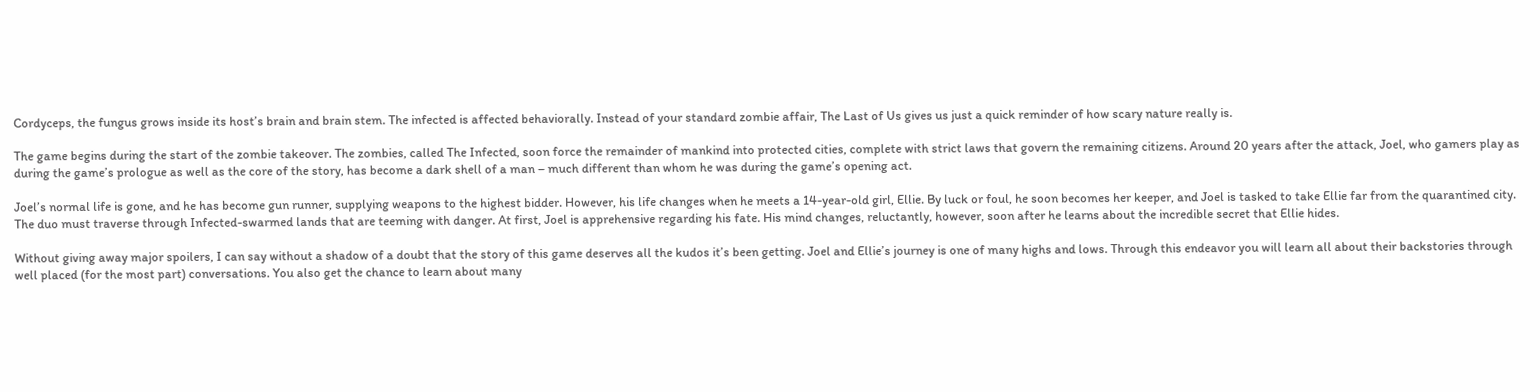Cordyceps, the fungus grows inside its host’s brain and brain stem. The infected is affected behaviorally. Instead of your standard zombie affair, The Last of Us gives us just a quick reminder of how scary nature really is.

The game begins during the start of the zombie takeover. The zombies, called The Infected, soon force the remainder of mankind into protected cities, complete with strict laws that govern the remaining citizens. Around 20 years after the attack, Joel, who gamers play as during the game’s prologue as well as the core of the story, has become a dark shell of a man – much different than whom he was during the game’s opening act.

Joel’s normal life is gone, and he has become gun runner, supplying weapons to the highest bidder. However, his life changes when he meets a 14-year-old girl, Ellie. By luck or foul, he soon becomes her keeper, and Joel is tasked to take Ellie far from the quarantined city. The duo must traverse through Infected-swarmed lands that are teeming with danger. At first, Joel is apprehensive regarding his fate. His mind changes, reluctantly, however, soon after he learns about the incredible secret that Ellie hides.

Without giving away major spoilers, I can say without a shadow of a doubt that the story of this game deserves all the kudos it’s been getting. Joel and Ellie’s journey is one of many highs and lows. Through this endeavor you will learn all about their backstories through well placed (for the most part) conversations. You also get the chance to learn about many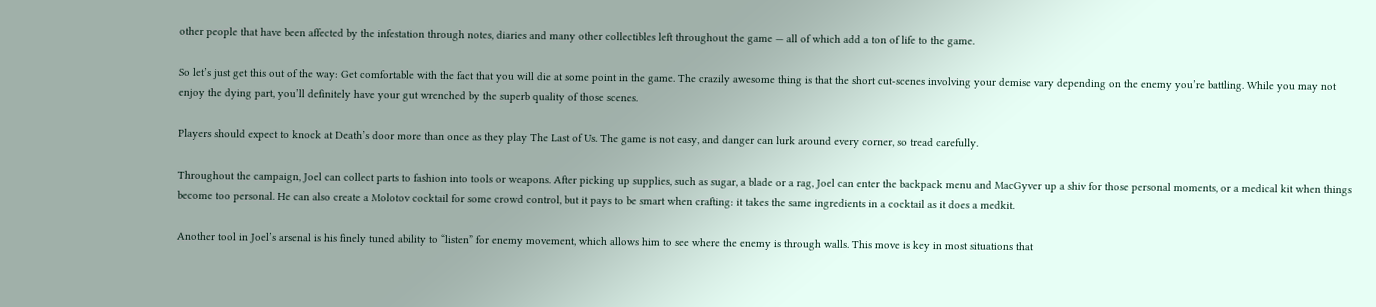other people that have been affected by the infestation through notes, diaries and many other collectibles left throughout the game — all of which add a ton of life to the game.

So let’s just get this out of the way: Get comfortable with the fact that you will die at some point in the game. The crazily awesome thing is that the short cut-scenes involving your demise vary depending on the enemy you’re battling. While you may not enjoy the dying part, you’ll definitely have your gut wrenched by the superb quality of those scenes.

Players should expect to knock at Death’s door more than once as they play The Last of Us. The game is not easy, and danger can lurk around every corner, so tread carefully.

Throughout the campaign, Joel can collect parts to fashion into tools or weapons. After picking up supplies, such as sugar, a blade or a rag, Joel can enter the backpack menu and MacGyver up a shiv for those personal moments, or a medical kit when things become too personal. He can also create a Molotov cocktail for some crowd control, but it pays to be smart when crafting: it takes the same ingredients in a cocktail as it does a medkit.

Another tool in Joel’s arsenal is his finely tuned ability to “listen” for enemy movement, which allows him to see where the enemy is through walls. This move is key in most situations that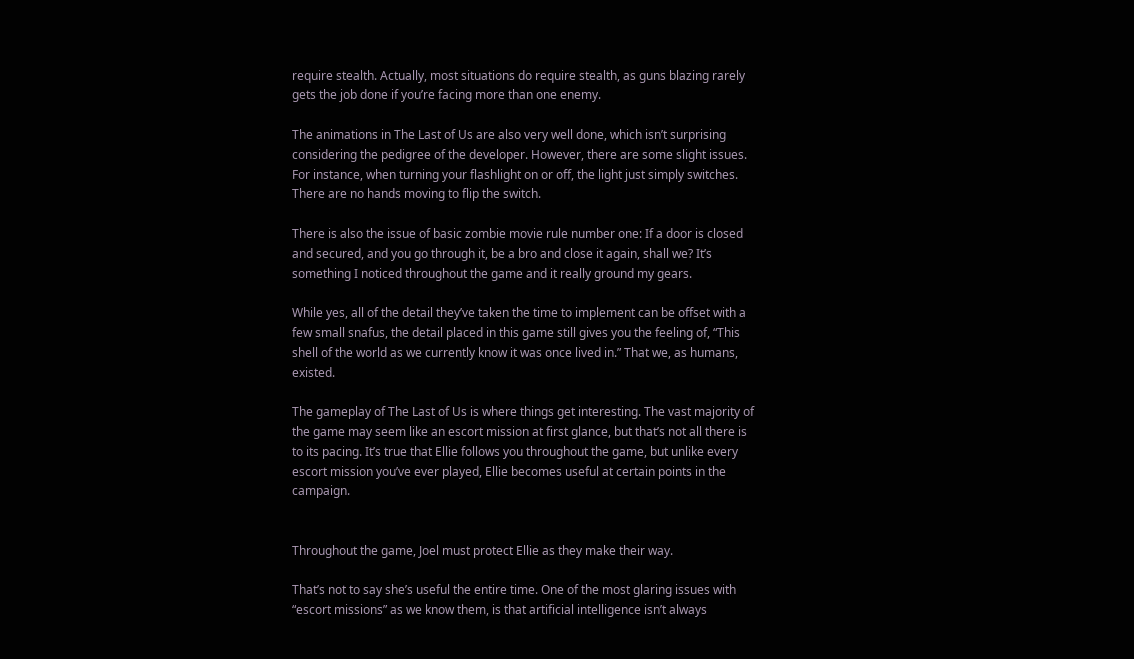require stealth. Actually, most situations do require stealth, as guns blazing rarely gets the job done if you’re facing more than one enemy.

The animations in The Last of Us are also very well done, which isn’t surprising considering the pedigree of the developer. However, there are some slight issues. For instance, when turning your flashlight on or off, the light just simply switches. There are no hands moving to flip the switch.

There is also the issue of basic zombie movie rule number one: If a door is closed and secured, and you go through it, be a bro and close it again, shall we? It’s something I noticed throughout the game and it really ground my gears.

While yes, all of the detail they’ve taken the time to implement can be offset with a few small snafus, the detail placed in this game still gives you the feeling of, “This shell of the world as we currently know it was once lived in.” That we, as humans, existed.

The gameplay of The Last of Us is where things get interesting. The vast majority of the game may seem like an escort mission at first glance, but that’s not all there is to its pacing. It’s true that Ellie follows you throughout the game, but unlike every escort mission you’ve ever played, Ellie becomes useful at certain points in the campaign.


Throughout the game, Joel must protect Ellie as they make their way.

That’s not to say she’s useful the entire time. One of the most glaring issues with “escort missions” as we know them, is that artificial intelligence isn’t always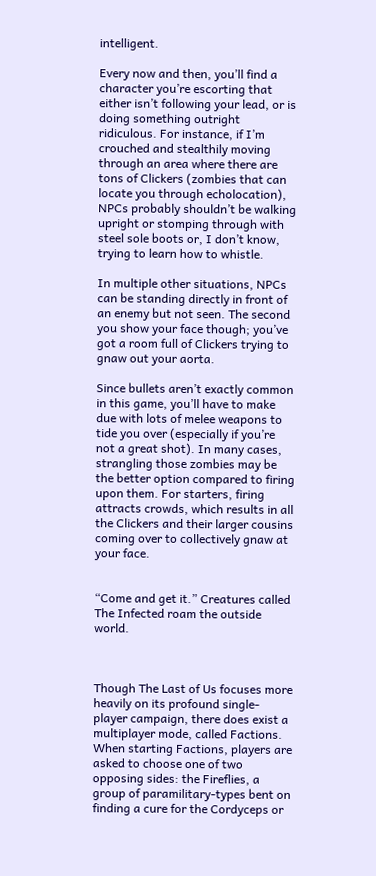intelligent.

Every now and then, you’ll find a character you’re escorting that either isn’t following your lead, or is doing something outright ridiculous. For instance, if I’m crouched and stealthily moving through an area where there are tons of Clickers (zombies that can locate you through echolocation), NPCs probably shouldn’t be walking upright or stomping through with steel sole boots or, I don’t know, trying to learn how to whistle.

In multiple other situations, NPCs can be standing directly in front of an enemy but not seen. The second you show your face though; you’ve got a room full of Clickers trying to gnaw out your aorta.

Since bullets aren’t exactly common in this game, you’ll have to make due with lots of melee weapons to tide you over (especially if you’re not a great shot). In many cases, strangling those zombies may be the better option compared to firing upon them. For starters, firing attracts crowds, which results in all the Clickers and their larger cousins coming over to collectively gnaw at your face.


“Come and get it.” Creatures called The Infected roam the outside world.



Though The Last of Us focuses more heavily on its profound single-player campaign, there does exist a multiplayer mode, called Factions. When starting Factions, players are asked to choose one of two opposing sides: the Fireflies, a group of paramilitary-types bent on finding a cure for the Cordyceps or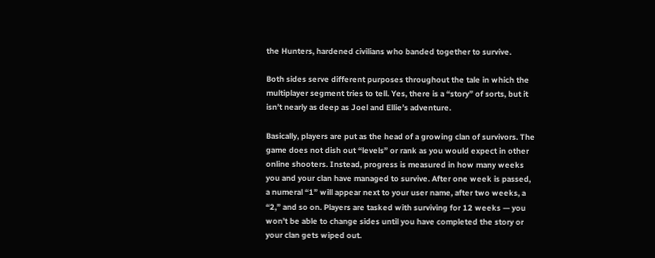the Hunters, hardened civilians who banded together to survive.

Both sides serve different purposes throughout the tale in which the multiplayer segment tries to tell. Yes, there is a “story” of sorts, but it isn’t nearly as deep as Joel and Ellie’s adventure.

Basically, players are put as the head of a growing clan of survivors. The game does not dish out “levels” or rank as you would expect in other online shooters. Instead, progress is measured in how many weeks you and your clan have managed to survive. After one week is passed, a numeral “1” will appear next to your user name, after two weeks, a “2,” and so on. Players are tasked with surviving for 12 weeks — you won’t be able to change sides until you have completed the story or your clan gets wiped out.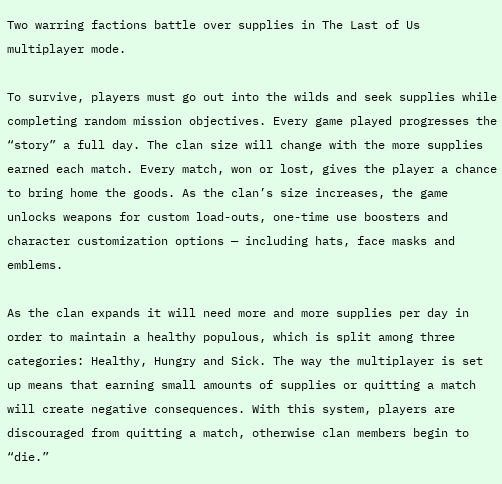Two warring factions battle over supplies in The Last of Us multiplayer mode.

To survive, players must go out into the wilds and seek supplies while completing random mission objectives. Every game played progresses the “story” a full day. The clan size will change with the more supplies earned each match. Every match, won or lost, gives the player a chance to bring home the goods. As the clan’s size increases, the game unlocks weapons for custom load-outs, one-time use boosters and character customization options — including hats, face masks and emblems.

As the clan expands it will need more and more supplies per day in order to maintain a healthy populous, which is split among three categories: Healthy, Hungry and Sick. The way the multiplayer is set up means that earning small amounts of supplies or quitting a match will create negative consequences. With this system, players are discouraged from quitting a match, otherwise clan members begin to “die.”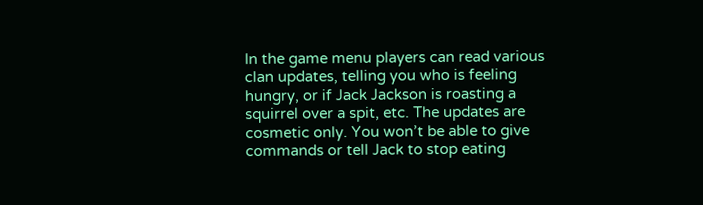In the game menu players can read various clan updates, telling you who is feeling hungry, or if Jack Jackson is roasting a squirrel over a spit, etc. The updates are cosmetic only. You won’t be able to give commands or tell Jack to stop eating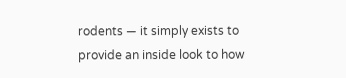rodents — it simply exists to provide an inside look to how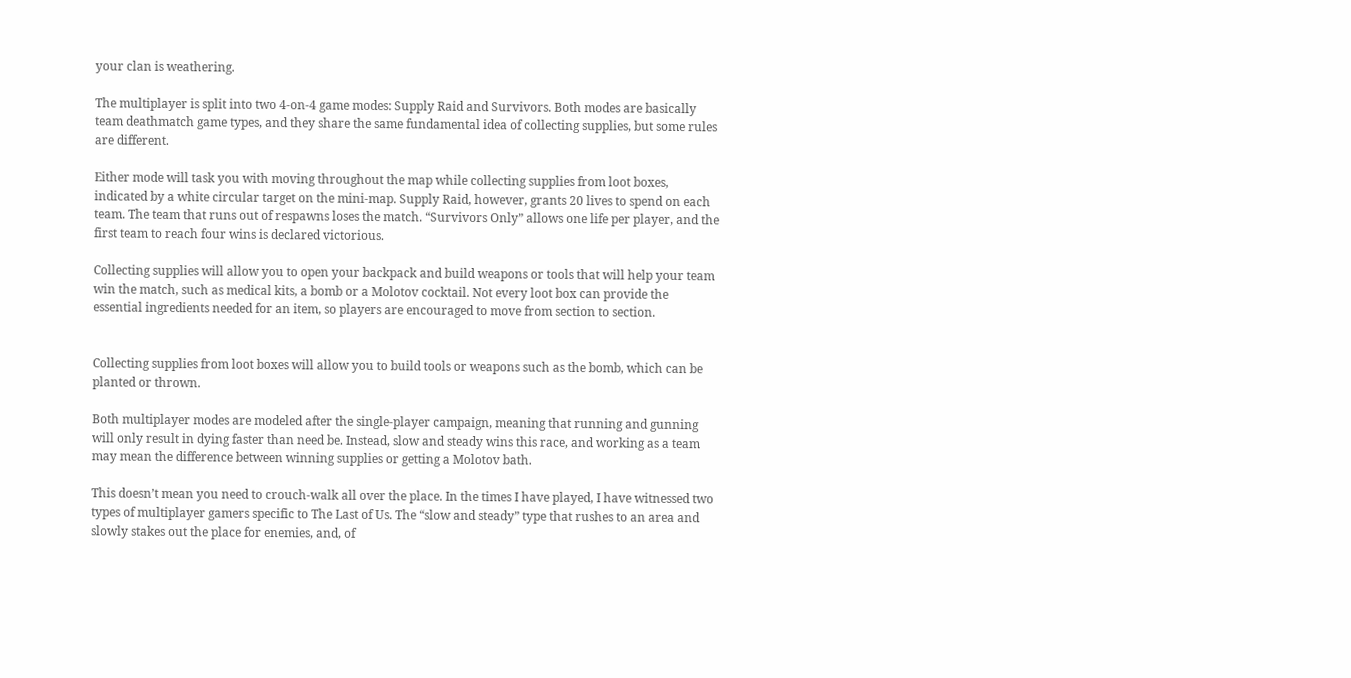your clan is weathering.

The multiplayer is split into two 4-on-4 game modes: Supply Raid and Survivors. Both modes are basically team deathmatch game types, and they share the same fundamental idea of collecting supplies, but some rules are different.

Either mode will task you with moving throughout the map while collecting supplies from loot boxes, indicated by a white circular target on the mini-map. Supply Raid, however, grants 20 lives to spend on each team. The team that runs out of respawns loses the match. “Survivors Only” allows one life per player, and the first team to reach four wins is declared victorious.

Collecting supplies will allow you to open your backpack and build weapons or tools that will help your team win the match, such as medical kits, a bomb or a Molotov cocktail. Not every loot box can provide the essential ingredients needed for an item, so players are encouraged to move from section to section.


Collecting supplies from loot boxes will allow you to build tools or weapons such as the bomb, which can be planted or thrown.

Both multiplayer modes are modeled after the single-player campaign, meaning that running and gunning will only result in dying faster than need be. Instead, slow and steady wins this race, and working as a team may mean the difference between winning supplies or getting a Molotov bath.

This doesn’t mean you need to crouch-walk all over the place. In the times I have played, I have witnessed two types of multiplayer gamers specific to The Last of Us. The “slow and steady” type that rushes to an area and slowly stakes out the place for enemies, and, of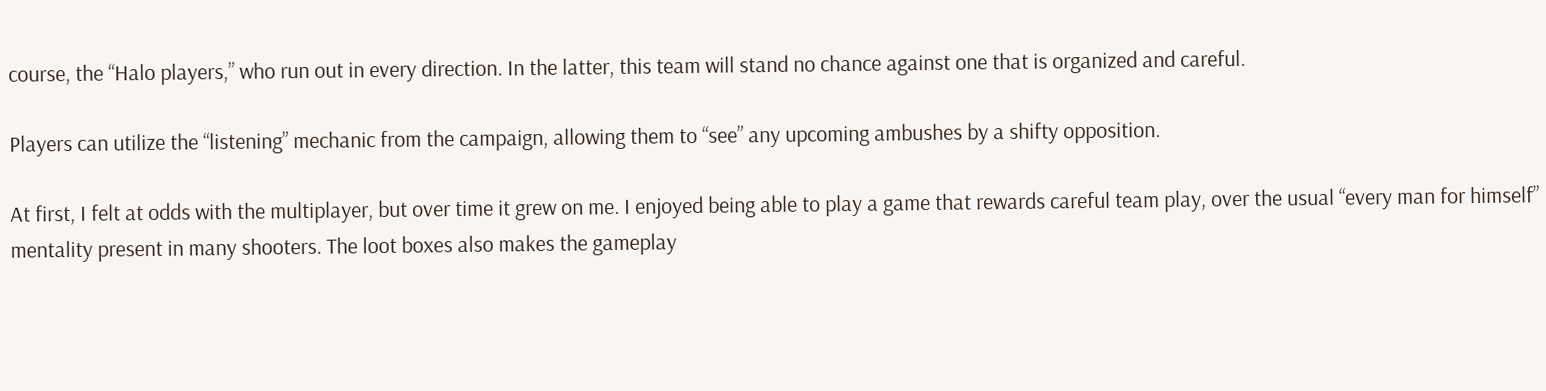course, the “Halo players,” who run out in every direction. In the latter, this team will stand no chance against one that is organized and careful.

Players can utilize the “listening” mechanic from the campaign, allowing them to “see” any upcoming ambushes by a shifty opposition.

At first, I felt at odds with the multiplayer, but over time it grew on me. I enjoyed being able to play a game that rewards careful team play, over the usual “every man for himself” mentality present in many shooters. The loot boxes also makes the gameplay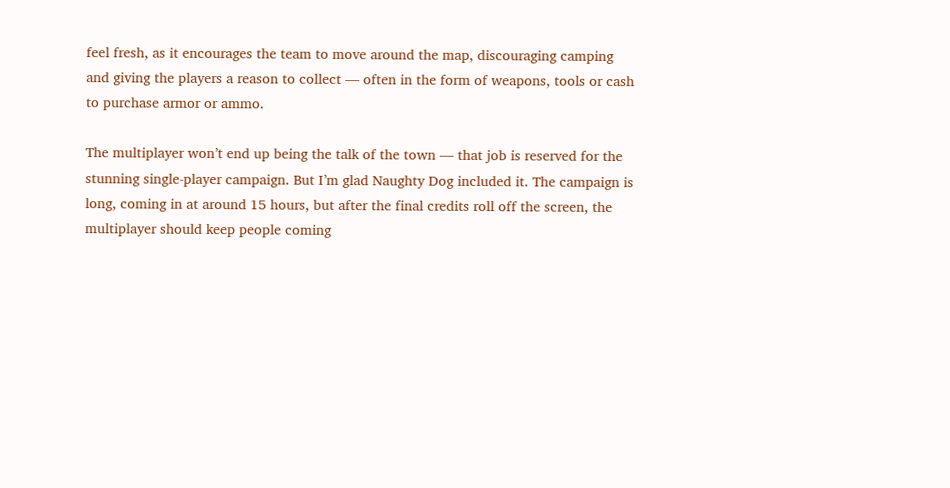feel fresh, as it encourages the team to move around the map, discouraging camping and giving the players a reason to collect — often in the form of weapons, tools or cash to purchase armor or ammo.

The multiplayer won’t end up being the talk of the town — that job is reserved for the stunning single-player campaign. But I’m glad Naughty Dog included it. The campaign is long, coming in at around 15 hours, but after the final credits roll off the screen, the multiplayer should keep people coming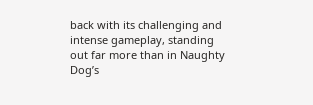back with its challenging and intense gameplay, standing out far more than in Naughty Dog’s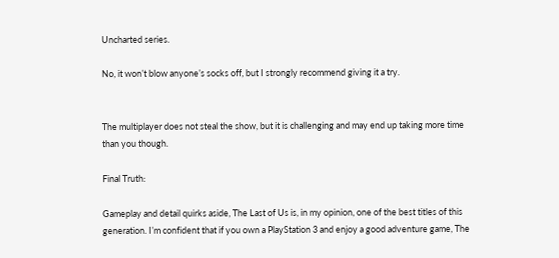Uncharted series.

No, it won’t blow anyone’s socks off, but I strongly recommend giving it a try.


The multiplayer does not steal the show, but it is challenging and may end up taking more time than you though.

Final Truth:

Gameplay and detail quirks aside, The Last of Us is, in my opinion, one of the best titles of this generation. I’m confident that if you own a PlayStation 3 and enjoy a good adventure game, The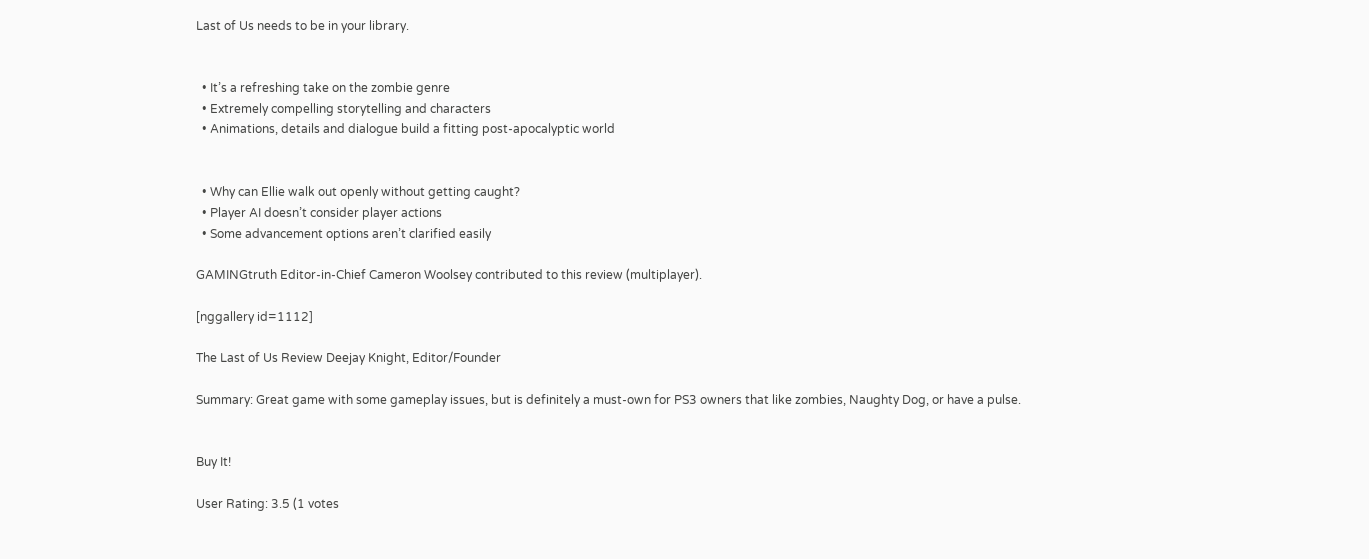Last of Us needs to be in your library.


  • It’s a refreshing take on the zombie genre
  • Extremely compelling storytelling and characters
  • Animations, details and dialogue build a fitting post-apocalyptic world


  • Why can Ellie walk out openly without getting caught?
  • Player AI doesn’t consider player actions
  • Some advancement options aren’t clarified easily

GAMINGtruth Editor-in-Chief Cameron Woolsey contributed to this review (multiplayer).

[nggallery id=1112]

The Last of Us Review Deejay Knight, Editor/Founder

Summary: Great game with some gameplay issues, but is definitely a must-own for PS3 owners that like zombies, Naughty Dog, or have a pulse.


Buy It!

User Rating: 3.5 (1 votes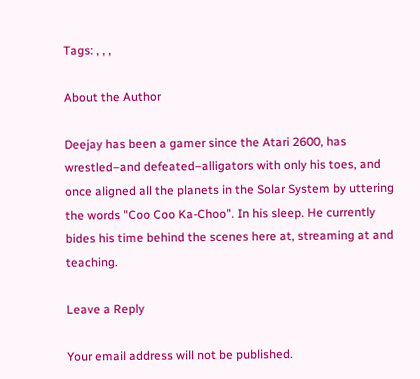Tags: , , ,

About the Author

Deejay has been a gamer since the Atari 2600, has wrestled–and defeated–alligators with only his toes, and once aligned all the planets in the Solar System by uttering the words "Coo Coo Ka-Choo". In his sleep. He currently bides his time behind the scenes here at, streaming at and teaching.

Leave a Reply

Your email address will not be published.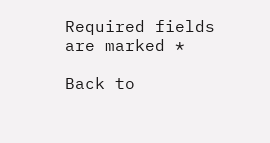Required fields are marked *

Back to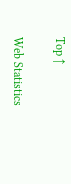Top ↑

Web Statistics